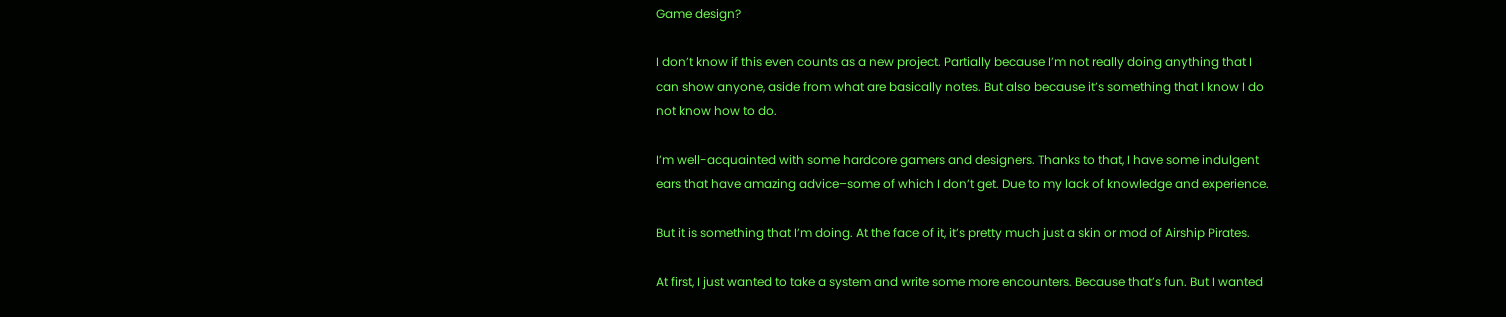Game design?

I don’t know if this even counts as a new project. Partially because I’m not really doing anything that I can show anyone, aside from what are basically notes. But also because it’s something that I know I do not know how to do.

I’m well-acquainted with some hardcore gamers and designers. Thanks to that, I have some indulgent ears that have amazing advice–some of which I don’t get. Due to my lack of knowledge and experience.

But it is something that I’m doing. At the face of it, it’s pretty much just a skin or mod of Airship Pirates.

At first, I just wanted to take a system and write some more encounters. Because that’s fun. But I wanted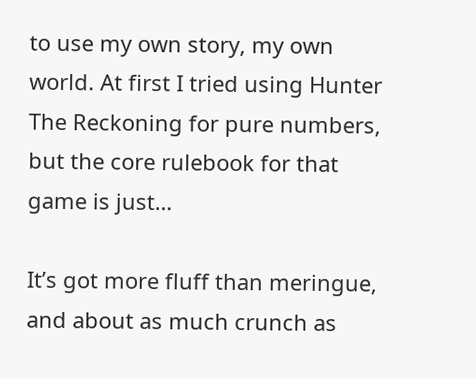to use my own story, my own world. At first I tried using Hunter The Reckoning for pure numbers, but the core rulebook for that game is just…

It’s got more fluff than meringue, and about as much crunch as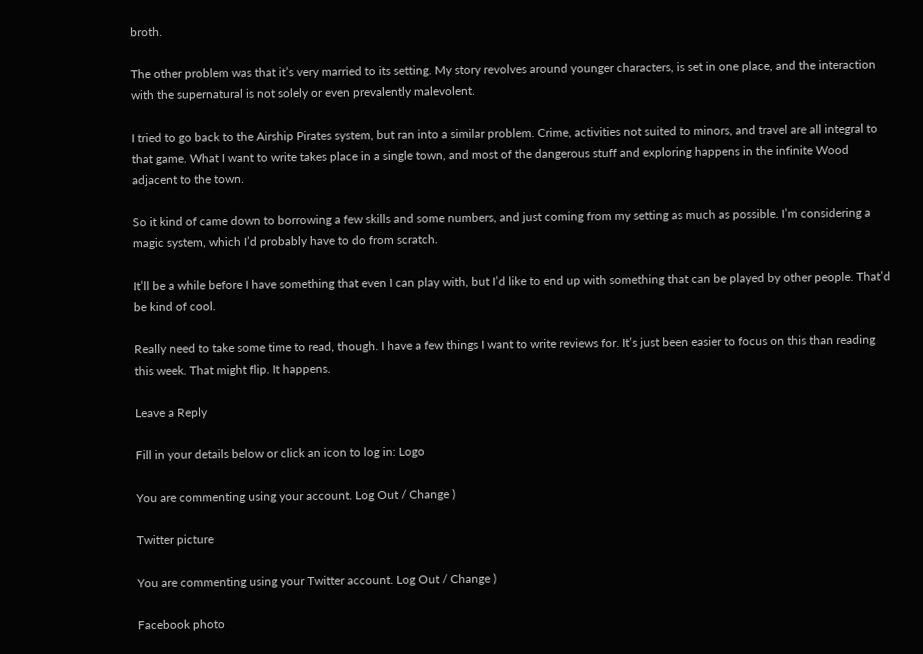broth.

The other problem was that it’s very married to its setting. My story revolves around younger characters, is set in one place, and the interaction with the supernatural is not solely or even prevalently malevolent.

I tried to go back to the Airship Pirates system, but ran into a similar problem. Crime, activities not suited to minors, and travel are all integral to that game. What I want to write takes place in a single town, and most of the dangerous stuff and exploring happens in the infinite Wood adjacent to the town.

So it kind of came down to borrowing a few skills and some numbers, and just coming from my setting as much as possible. I’m considering a magic system, which I’d probably have to do from scratch.

It’ll be a while before I have something that even I can play with, but I’d like to end up with something that can be played by other people. That’d be kind of cool.

Really need to take some time to read, though. I have a few things I want to write reviews for. It’s just been easier to focus on this than reading this week. That might flip. It happens.

Leave a Reply

Fill in your details below or click an icon to log in: Logo

You are commenting using your account. Log Out / Change )

Twitter picture

You are commenting using your Twitter account. Log Out / Change )

Facebook photo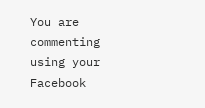You are commenting using your Facebook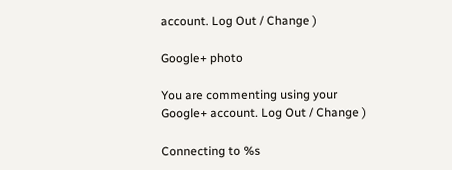account. Log Out / Change )

Google+ photo

You are commenting using your Google+ account. Log Out / Change )

Connecting to %s